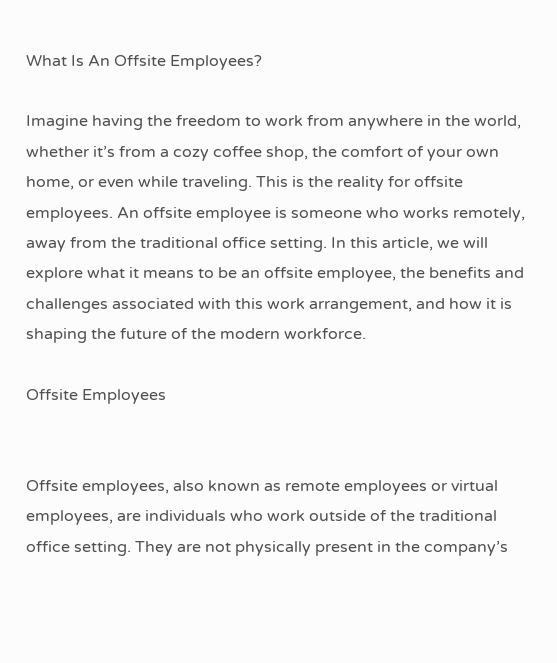What Is An Offsite Employees?

Imagine having the freedom to work from anywhere in the world, whether it’s from a cozy coffee shop, the comfort of your own home, or even while traveling. This is the reality for offsite employees. An offsite employee is someone who works remotely, away from the traditional office setting. In this article, we will explore what it means to be an offsite employee, the benefits and challenges associated with this work arrangement, and how it is shaping the future of the modern workforce.

Offsite Employees


Offsite employees, also known as remote employees or virtual employees, are individuals who work outside of the traditional office setting. They are not physically present in the company’s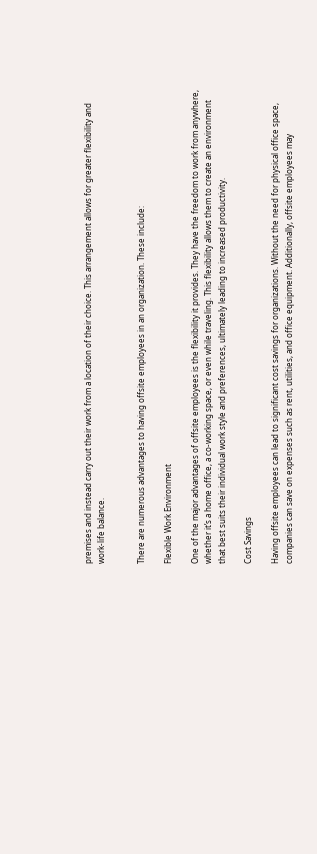premises and instead carry out their work from a location of their choice. This arrangement allows for greater flexibility and work-life balance.


There are numerous advantages to having offsite employees in an organization. These include:

Flexible Work Environment

One of the major advantages of offsite employees is the flexibility it provides. They have the freedom to work from anywhere, whether it’s a home office, a co-working space, or even while traveling. This flexibility allows them to create an environment that best suits their individual work style and preferences, ultimately leading to increased productivity.

Cost Savings

Having offsite employees can lead to significant cost savings for organizations. Without the need for physical office space, companies can save on expenses such as rent, utilities, and office equipment. Additionally, offsite employees may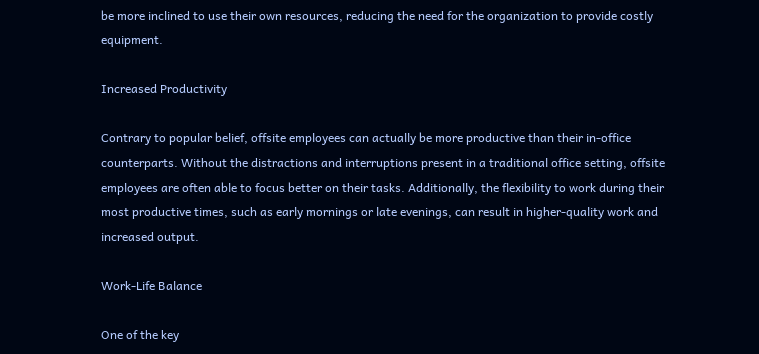be more inclined to use their own resources, reducing the need for the organization to provide costly equipment.

Increased Productivity

Contrary to popular belief, offsite employees can actually be more productive than their in-office counterparts. Without the distractions and interruptions present in a traditional office setting, offsite employees are often able to focus better on their tasks. Additionally, the flexibility to work during their most productive times, such as early mornings or late evenings, can result in higher-quality work and increased output.

Work-Life Balance

One of the key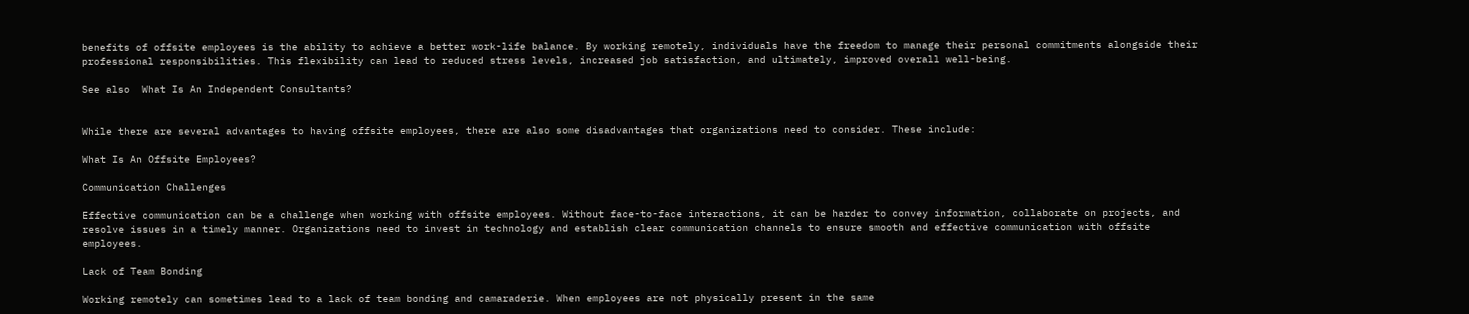benefits of offsite employees is the ability to achieve a better work-life balance. By working remotely, individuals have the freedom to manage their personal commitments alongside their professional responsibilities. This flexibility can lead to reduced stress levels, increased job satisfaction, and ultimately, improved overall well-being.

See also  What Is An Independent Consultants?


While there are several advantages to having offsite employees, there are also some disadvantages that organizations need to consider. These include:

What Is An Offsite Employees?

Communication Challenges

Effective communication can be a challenge when working with offsite employees. Without face-to-face interactions, it can be harder to convey information, collaborate on projects, and resolve issues in a timely manner. Organizations need to invest in technology and establish clear communication channels to ensure smooth and effective communication with offsite employees.

Lack of Team Bonding

Working remotely can sometimes lead to a lack of team bonding and camaraderie. When employees are not physically present in the same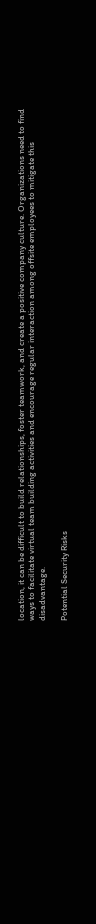location, it can be difficult to build relationships, foster teamwork, and create a positive company culture. Organizations need to find ways to facilitate virtual team building activities and encourage regular interaction among offsite employees to mitigate this disadvantage.

Potential Security Risks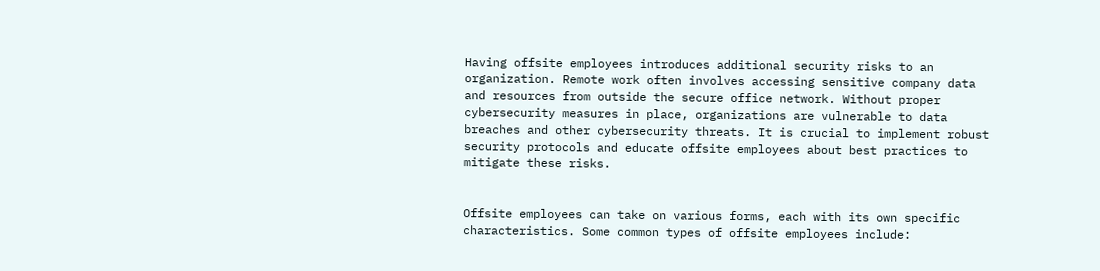Having offsite employees introduces additional security risks to an organization. Remote work often involves accessing sensitive company data and resources from outside the secure office network. Without proper cybersecurity measures in place, organizations are vulnerable to data breaches and other cybersecurity threats. It is crucial to implement robust security protocols and educate offsite employees about best practices to mitigate these risks.


Offsite employees can take on various forms, each with its own specific characteristics. Some common types of offsite employees include: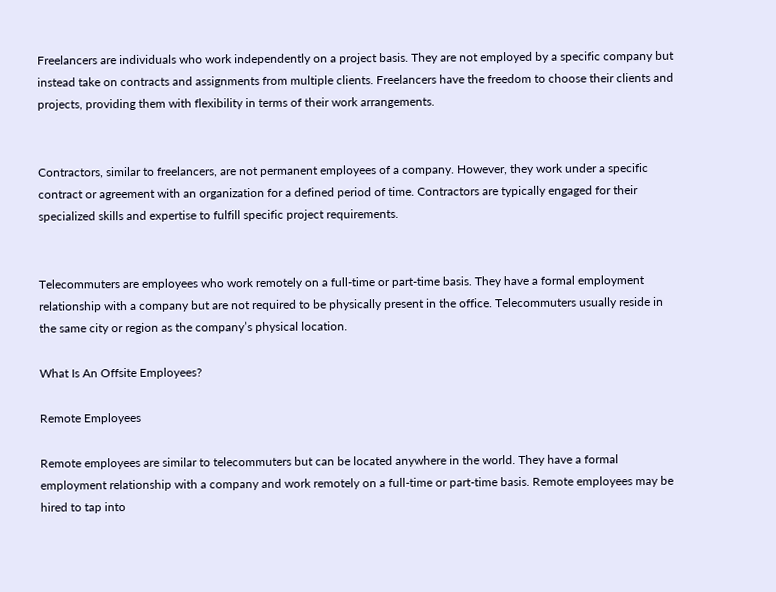Freelancers are individuals who work independently on a project basis. They are not employed by a specific company but instead take on contracts and assignments from multiple clients. Freelancers have the freedom to choose their clients and projects, providing them with flexibility in terms of their work arrangements.


Contractors, similar to freelancers, are not permanent employees of a company. However, they work under a specific contract or agreement with an organization for a defined period of time. Contractors are typically engaged for their specialized skills and expertise to fulfill specific project requirements.


Telecommuters are employees who work remotely on a full-time or part-time basis. They have a formal employment relationship with a company but are not required to be physically present in the office. Telecommuters usually reside in the same city or region as the company’s physical location.

What Is An Offsite Employees?

Remote Employees

Remote employees are similar to telecommuters but can be located anywhere in the world. They have a formal employment relationship with a company and work remotely on a full-time or part-time basis. Remote employees may be hired to tap into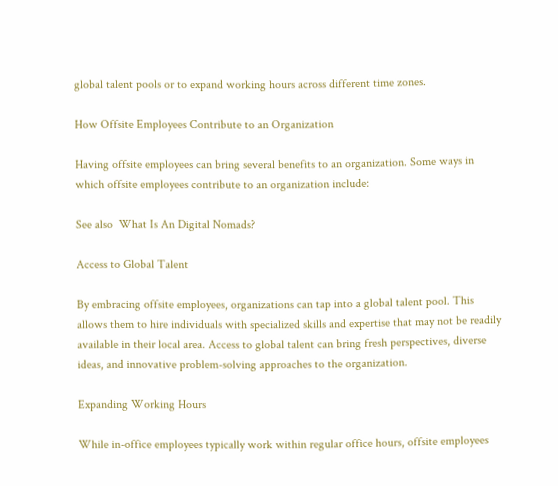global talent pools or to expand working hours across different time zones.

How Offsite Employees Contribute to an Organization

Having offsite employees can bring several benefits to an organization. Some ways in which offsite employees contribute to an organization include:

See also  What Is An Digital Nomads?

Access to Global Talent

By embracing offsite employees, organizations can tap into a global talent pool. This allows them to hire individuals with specialized skills and expertise that may not be readily available in their local area. Access to global talent can bring fresh perspectives, diverse ideas, and innovative problem-solving approaches to the organization.

Expanding Working Hours

While in-office employees typically work within regular office hours, offsite employees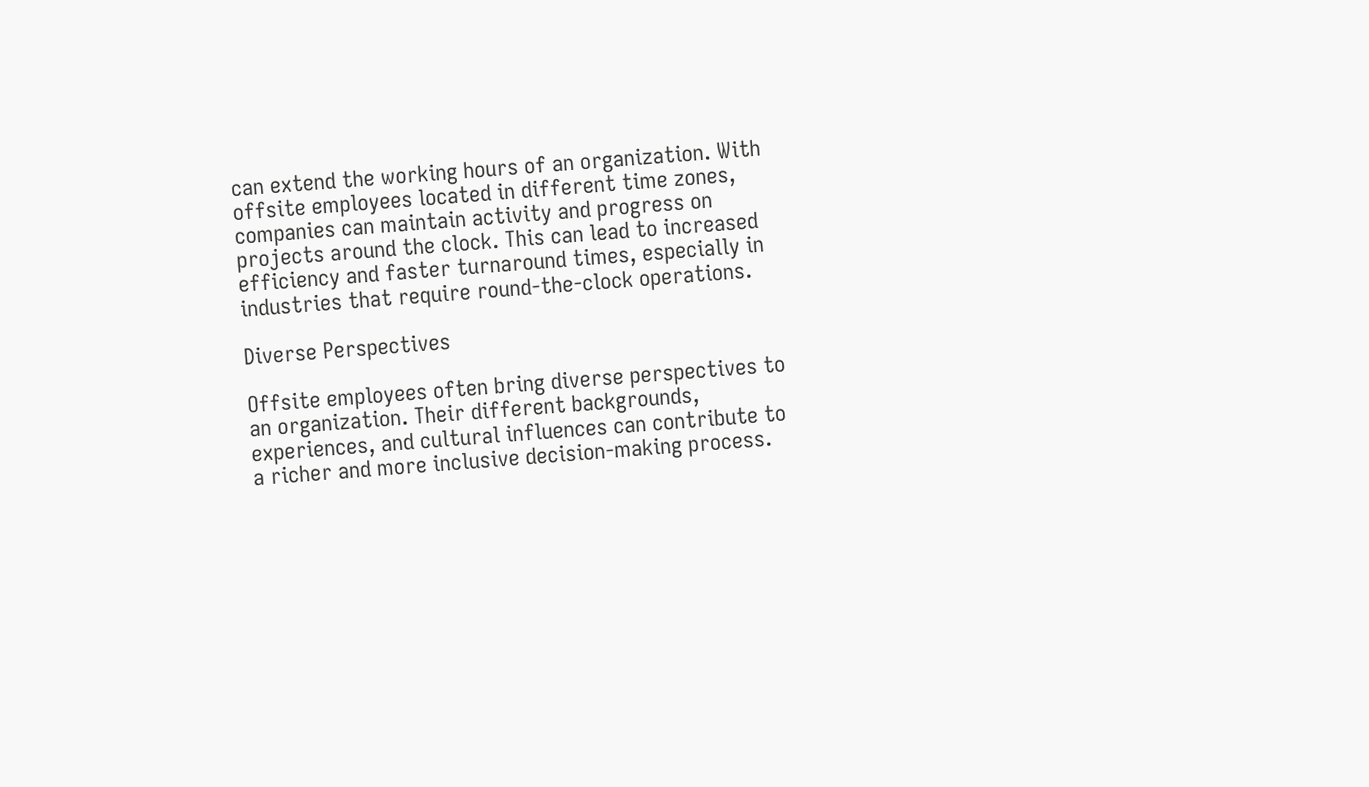can extend the working hours of an organization. With offsite employees located in different time zones, companies can maintain activity and progress on projects around the clock. This can lead to increased efficiency and faster turnaround times, especially in industries that require round-the-clock operations.

Diverse Perspectives

Offsite employees often bring diverse perspectives to an organization. Their different backgrounds, experiences, and cultural influences can contribute to a richer and more inclusive decision-making process.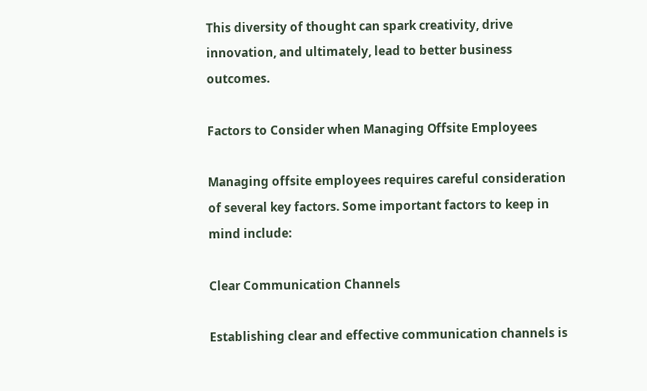This diversity of thought can spark creativity, drive innovation, and ultimately, lead to better business outcomes.

Factors to Consider when Managing Offsite Employees

Managing offsite employees requires careful consideration of several key factors. Some important factors to keep in mind include:

Clear Communication Channels

Establishing clear and effective communication channels is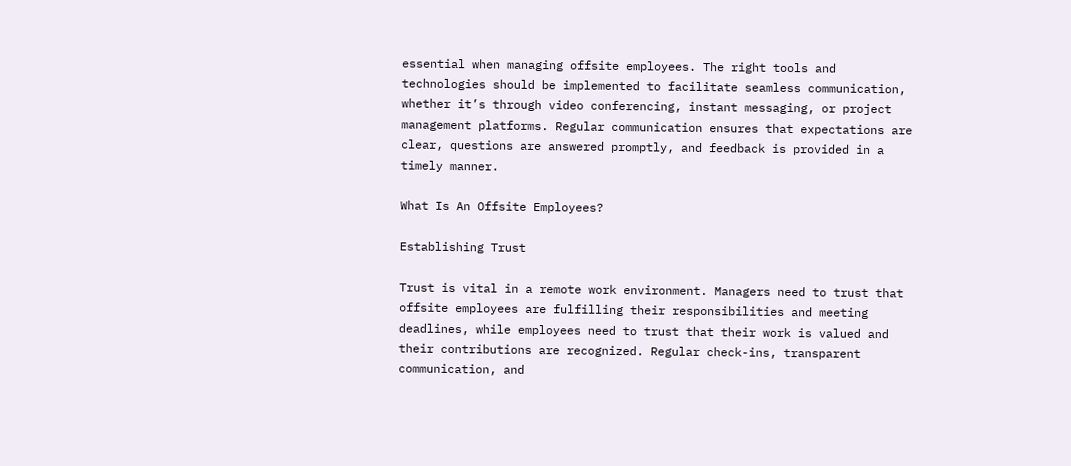essential when managing offsite employees. The right tools and technologies should be implemented to facilitate seamless communication, whether it’s through video conferencing, instant messaging, or project management platforms. Regular communication ensures that expectations are clear, questions are answered promptly, and feedback is provided in a timely manner.

What Is An Offsite Employees?

Establishing Trust

Trust is vital in a remote work environment. Managers need to trust that offsite employees are fulfilling their responsibilities and meeting deadlines, while employees need to trust that their work is valued and their contributions are recognized. Regular check-ins, transparent communication, and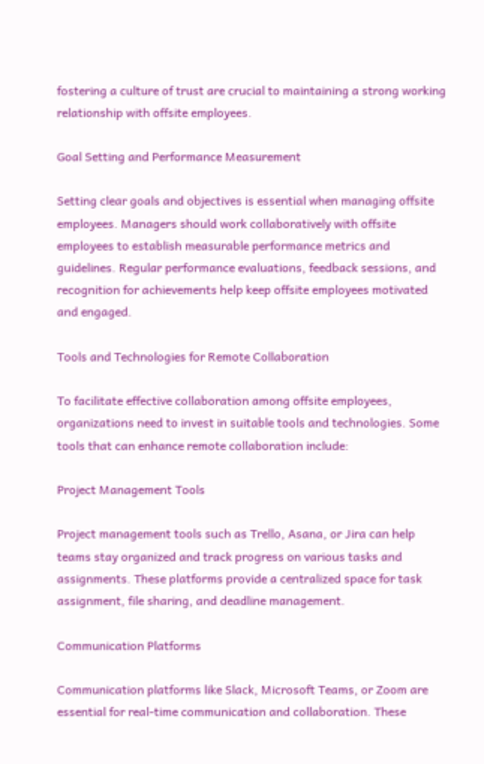fostering a culture of trust are crucial to maintaining a strong working relationship with offsite employees.

Goal Setting and Performance Measurement

Setting clear goals and objectives is essential when managing offsite employees. Managers should work collaboratively with offsite employees to establish measurable performance metrics and guidelines. Regular performance evaluations, feedback sessions, and recognition for achievements help keep offsite employees motivated and engaged.

Tools and Technologies for Remote Collaboration

To facilitate effective collaboration among offsite employees, organizations need to invest in suitable tools and technologies. Some tools that can enhance remote collaboration include:

Project Management Tools

Project management tools such as Trello, Asana, or Jira can help teams stay organized and track progress on various tasks and assignments. These platforms provide a centralized space for task assignment, file sharing, and deadline management.

Communication Platforms

Communication platforms like Slack, Microsoft Teams, or Zoom are essential for real-time communication and collaboration. These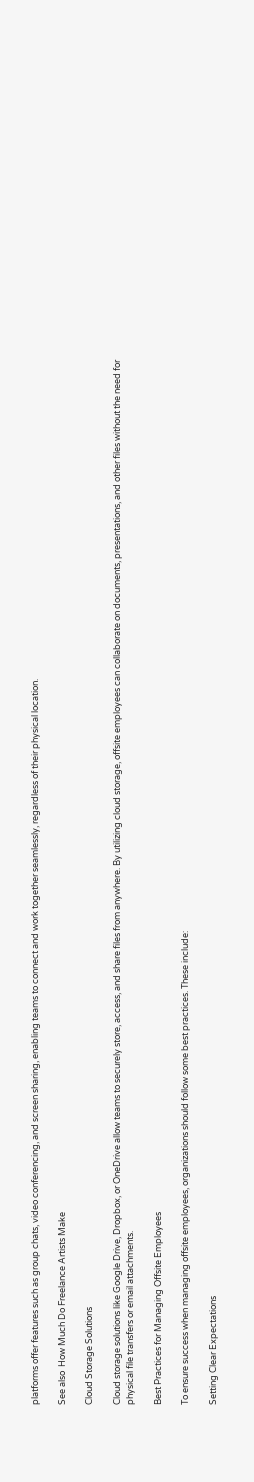platforms offer features such as group chats, video conferencing, and screen sharing, enabling teams to connect and work together seamlessly, regardless of their physical location.

See also  How Much Do Freelance Artists Make

Cloud Storage Solutions

Cloud storage solutions like Google Drive, Dropbox, or OneDrive allow teams to securely store, access, and share files from anywhere. By utilizing cloud storage, offsite employees can collaborate on documents, presentations, and other files without the need for physical file transfers or email attachments.

Best Practices for Managing Offsite Employees

To ensure success when managing offsite employees, organizations should follow some best practices. These include:

Setting Clear Expectations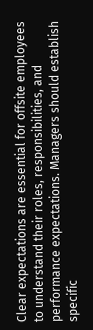Clear expectations are essential for offsite employees to understand their roles, responsibilities, and performance expectations. Managers should establish specific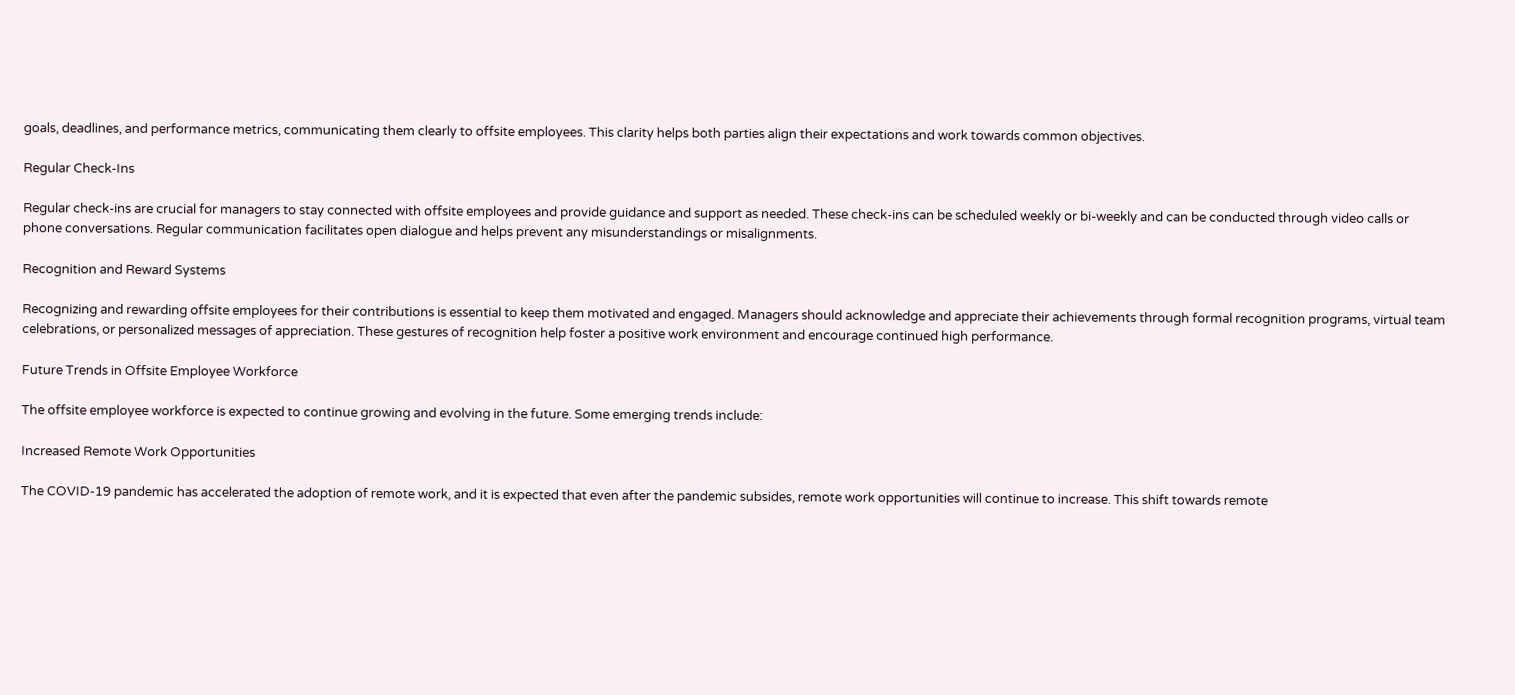goals, deadlines, and performance metrics, communicating them clearly to offsite employees. This clarity helps both parties align their expectations and work towards common objectives.

Regular Check-Ins

Regular check-ins are crucial for managers to stay connected with offsite employees and provide guidance and support as needed. These check-ins can be scheduled weekly or bi-weekly and can be conducted through video calls or phone conversations. Regular communication facilitates open dialogue and helps prevent any misunderstandings or misalignments.

Recognition and Reward Systems

Recognizing and rewarding offsite employees for their contributions is essential to keep them motivated and engaged. Managers should acknowledge and appreciate their achievements through formal recognition programs, virtual team celebrations, or personalized messages of appreciation. These gestures of recognition help foster a positive work environment and encourage continued high performance.

Future Trends in Offsite Employee Workforce

The offsite employee workforce is expected to continue growing and evolving in the future. Some emerging trends include:

Increased Remote Work Opportunities

The COVID-19 pandemic has accelerated the adoption of remote work, and it is expected that even after the pandemic subsides, remote work opportunities will continue to increase. This shift towards remote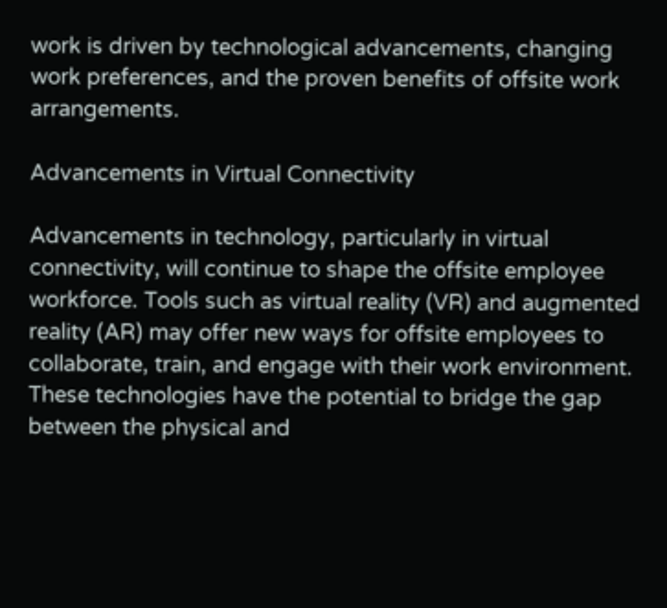work is driven by technological advancements, changing work preferences, and the proven benefits of offsite work arrangements.

Advancements in Virtual Connectivity

Advancements in technology, particularly in virtual connectivity, will continue to shape the offsite employee workforce. Tools such as virtual reality (VR) and augmented reality (AR) may offer new ways for offsite employees to collaborate, train, and engage with their work environment. These technologies have the potential to bridge the gap between the physical and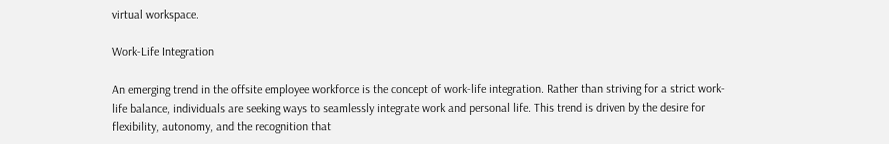virtual workspace.

Work-Life Integration

An emerging trend in the offsite employee workforce is the concept of work-life integration. Rather than striving for a strict work-life balance, individuals are seeking ways to seamlessly integrate work and personal life. This trend is driven by the desire for flexibility, autonomy, and the recognition that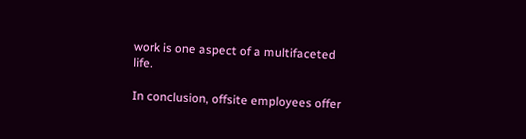work is one aspect of a multifaceted life.

In conclusion, offsite employees offer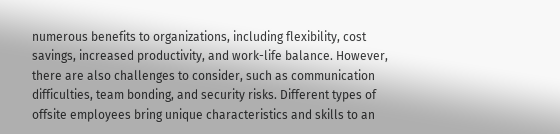numerous benefits to organizations, including flexibility, cost savings, increased productivity, and work-life balance. However, there are also challenges to consider, such as communication difficulties, team bonding, and security risks. Different types of offsite employees bring unique characteristics and skills to an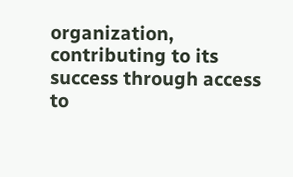organization, contributing to its success through access to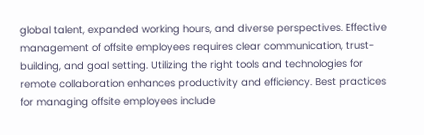global talent, expanded working hours, and diverse perspectives. Effective management of offsite employees requires clear communication, trust-building, and goal setting. Utilizing the right tools and technologies for remote collaboration enhances productivity and efficiency. Best practices for managing offsite employees include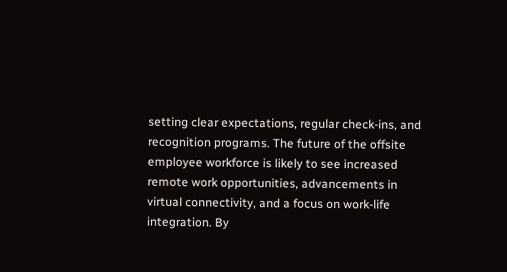setting clear expectations, regular check-ins, and recognition programs. The future of the offsite employee workforce is likely to see increased remote work opportunities, advancements in virtual connectivity, and a focus on work-life integration. By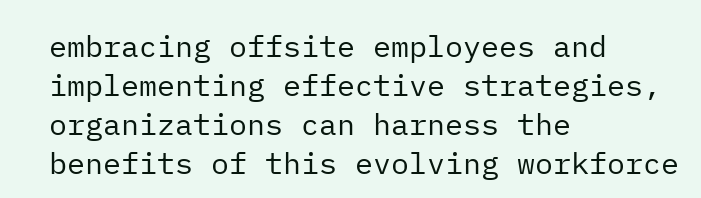embracing offsite employees and implementing effective strategies, organizations can harness the benefits of this evolving workforce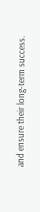and ensure their long-term success.